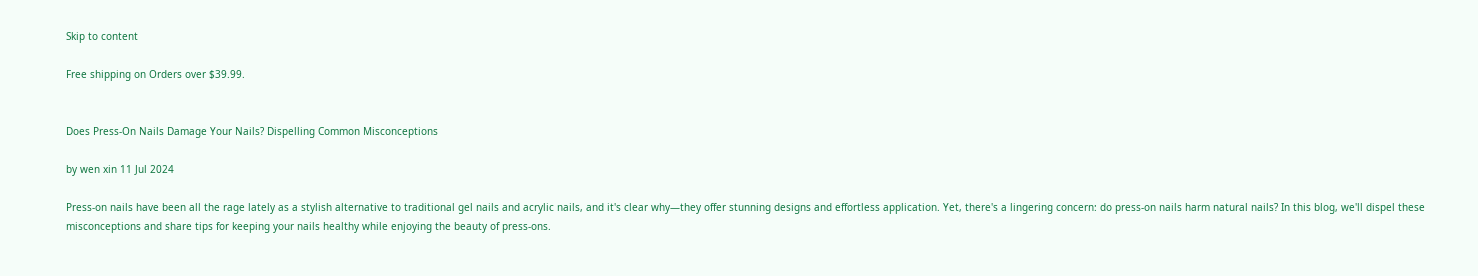Skip to content

Free shipping on Orders over $39.99.


Does Press-On Nails Damage Your Nails? Dispelling Common Misconceptions

by wen xin 11 Jul 2024

Press-on nails have been all the rage lately as a stylish alternative to traditional gel nails and acrylic nails, and it's clear why—they offer stunning designs and effortless application. Yet, there's a lingering concern: do press-on nails harm natural nails? In this blog, we'll dispel these misconceptions and share tips for keeping your nails healthy while enjoying the beauty of press-ons.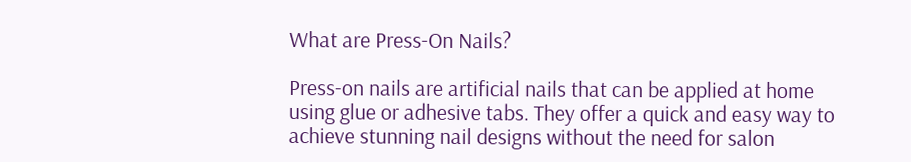What are Press-On Nails?

Press-on nails are artificial nails that can be applied at home using glue or adhesive tabs. They offer a quick and easy way to achieve stunning nail designs without the need for salon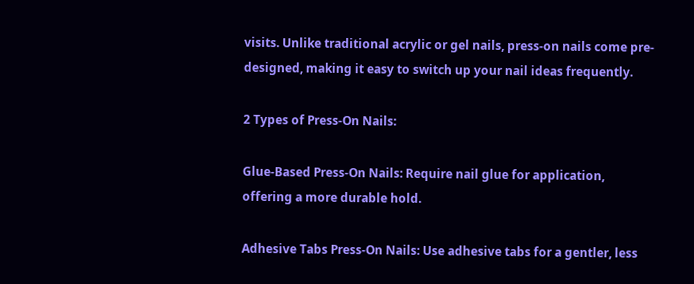visits. Unlike traditional acrylic or gel nails, press-on nails come pre-designed, making it easy to switch up your nail ideas frequently.

2 Types of Press-On Nails:

Glue-Based Press-On Nails: Require nail glue for application, offering a more durable hold.

Adhesive Tabs Press-On Nails: Use adhesive tabs for a gentler, less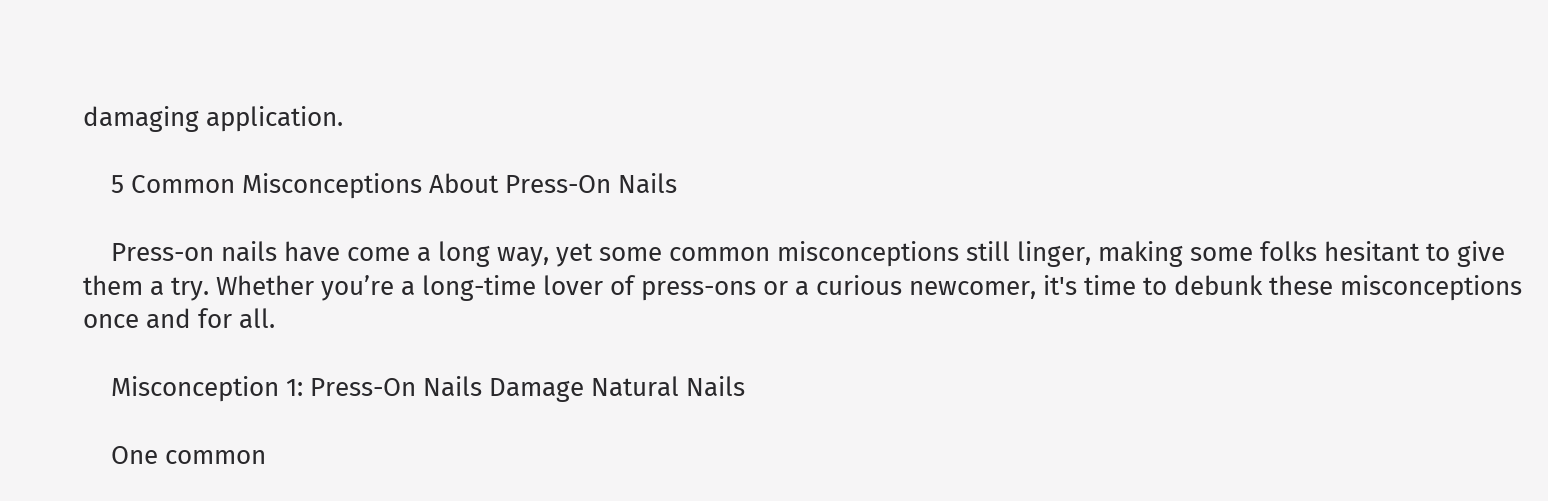damaging application.

    5 Common Misconceptions About Press-On Nails

    Press-on nails have come a long way, yet some common misconceptions still linger, making some folks hesitant to give them a try. Whether you’re a long-time lover of press-ons or a curious newcomer, it's time to debunk these misconceptions once and for all.

    Misconception 1: Press-On Nails Damage Natural Nails

    One common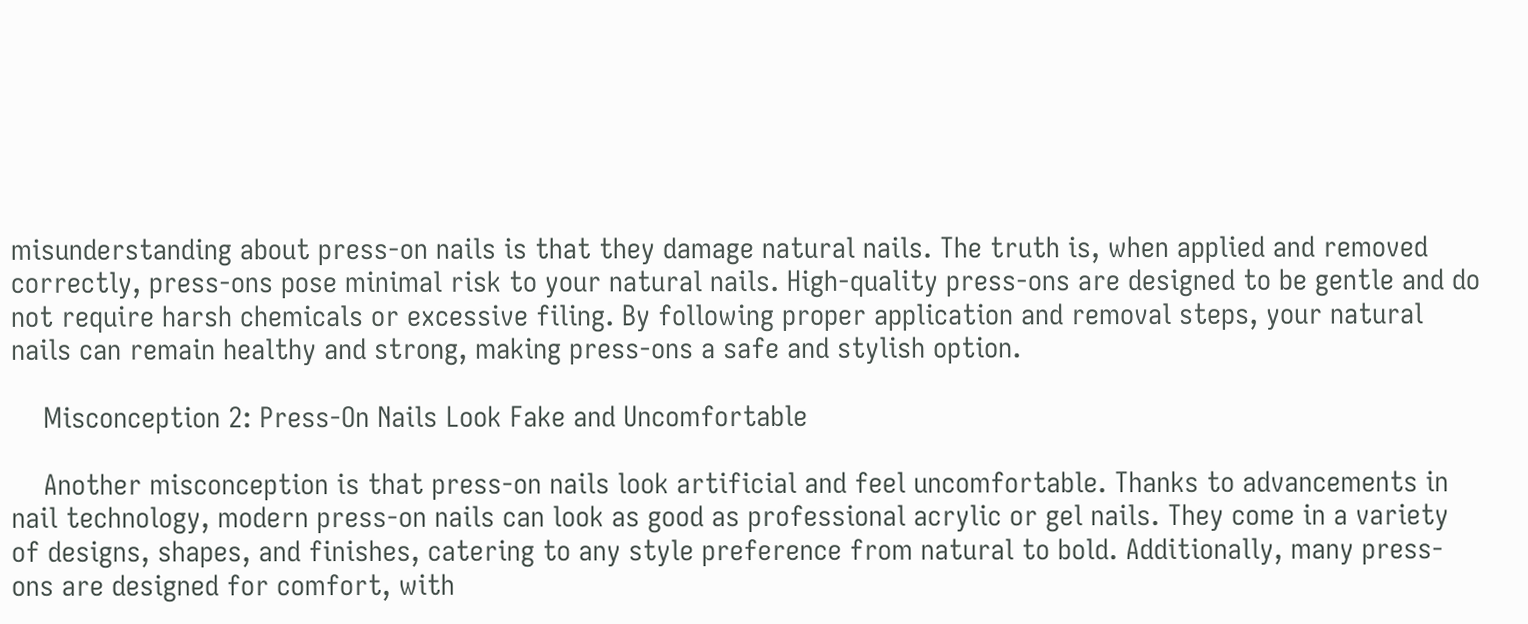misunderstanding about press-on nails is that they damage natural nails. The truth is, when applied and removed correctly, press-ons pose minimal risk to your natural nails. High-quality press-ons are designed to be gentle and do not require harsh chemicals or excessive filing. By following proper application and removal steps, your natural nails can remain healthy and strong, making press-ons a safe and stylish option.

    Misconception 2: Press-On Nails Look Fake and Uncomfortable

    Another misconception is that press-on nails look artificial and feel uncomfortable. Thanks to advancements in nail technology, modern press-on nails can look as good as professional acrylic or gel nails. They come in a variety of designs, shapes, and finishes, catering to any style preference from natural to bold. Additionally, many press-ons are designed for comfort, with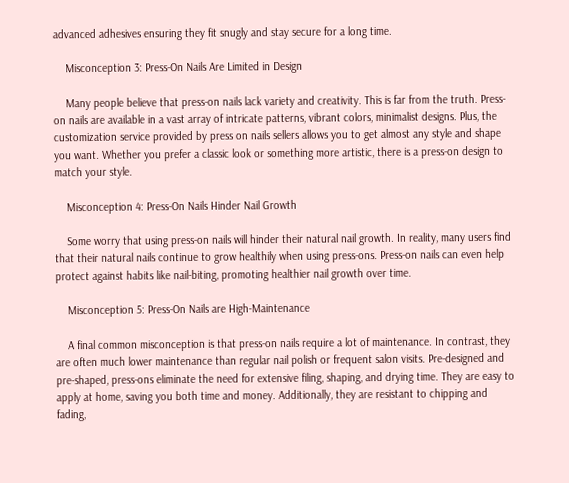advanced adhesives ensuring they fit snugly and stay secure for a long time.

    Misconception 3: Press-On Nails Are Limited in Design

    Many people believe that press-on nails lack variety and creativity. This is far from the truth. Press-on nails are available in a vast array of intricate patterns, vibrant colors, minimalist designs. Plus, the customization service provided by press on nails sellers allows you to get almost any style and shape you want. Whether you prefer a classic look or something more artistic, there is a press-on design to match your style.

    Misconception 4: Press-On Nails Hinder Nail Growth

    Some worry that using press-on nails will hinder their natural nail growth. In reality, many users find that their natural nails continue to grow healthily when using press-ons. Press-on nails can even help protect against habits like nail-biting, promoting healthier nail growth over time.

    Misconception 5: Press-On Nails are High-Maintenance

    A final common misconception is that press-on nails require a lot of maintenance. In contrast, they are often much lower maintenance than regular nail polish or frequent salon visits. Pre-designed and pre-shaped, press-ons eliminate the need for extensive filing, shaping, and drying time. They are easy to apply at home, saving you both time and money. Additionally, they are resistant to chipping and fading,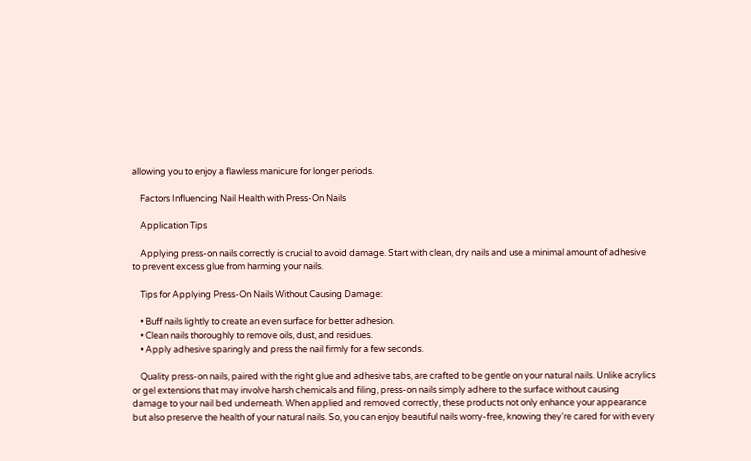allowing you to enjoy a flawless manicure for longer periods.

    Factors Influencing Nail Health with Press-On Nails

    Application Tips

    Applying press-on nails correctly is crucial to avoid damage. Start with clean, dry nails and use a minimal amount of adhesive to prevent excess glue from harming your nails.

    Tips for Applying Press-On Nails Without Causing Damage:

    • Buff nails lightly to create an even surface for better adhesion.
    • Clean nails thoroughly to remove oils, dust, and residues.
    • Apply adhesive sparingly and press the nail firmly for a few seconds.

    Quality press-on nails, paired with the right glue and adhesive tabs, are crafted to be gentle on your natural nails. Unlike acrylics or gel extensions that may involve harsh chemicals and filing, press-on nails simply adhere to the surface without causing damage to your nail bed underneath. When applied and removed correctly, these products not only enhance your appearance but also preserve the health of your natural nails. So, you can enjoy beautiful nails worry-free, knowing they're cared for with every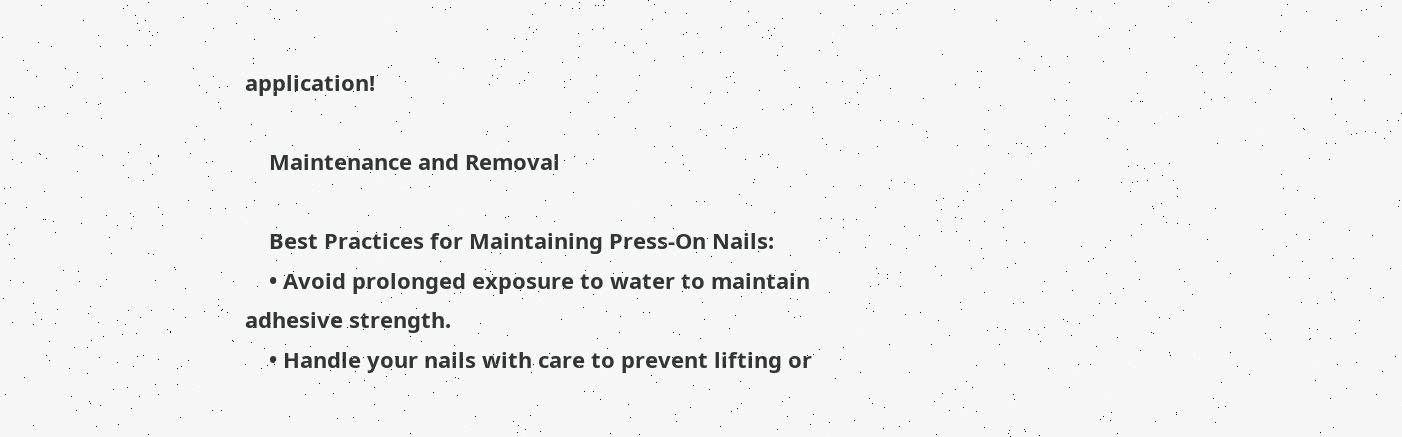application!

    Maintenance and Removal

    Best Practices for Maintaining Press-On Nails:
    • Avoid prolonged exposure to water to maintain adhesive strength.
    • Handle your nails with care to prevent lifting or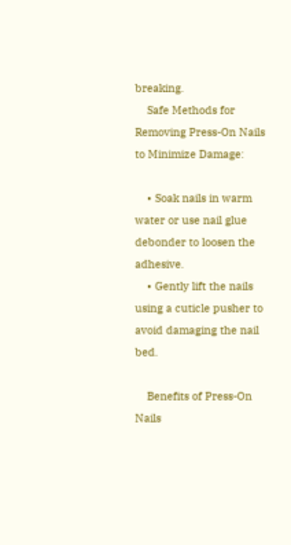breaking.
    Safe Methods for Removing Press-On Nails to Minimize Damage:

    • Soak nails in warm water or use nail glue debonder to loosen the adhesive.
    • Gently lift the nails using a cuticle pusher to avoid damaging the nail bed.

    Benefits of Press-On Nails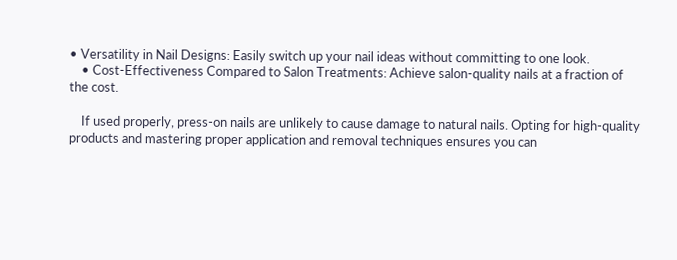• Versatility in Nail Designs: Easily switch up your nail ideas without committing to one look.
    • Cost-Effectiveness Compared to Salon Treatments: Achieve salon-quality nails at a fraction of the cost.

    If used properly, press-on nails are unlikely to cause damage to natural nails. Opting for high-quality products and mastering proper application and removal techniques ensures you can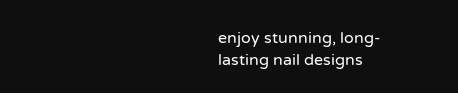enjoy stunning, long-lasting nail designs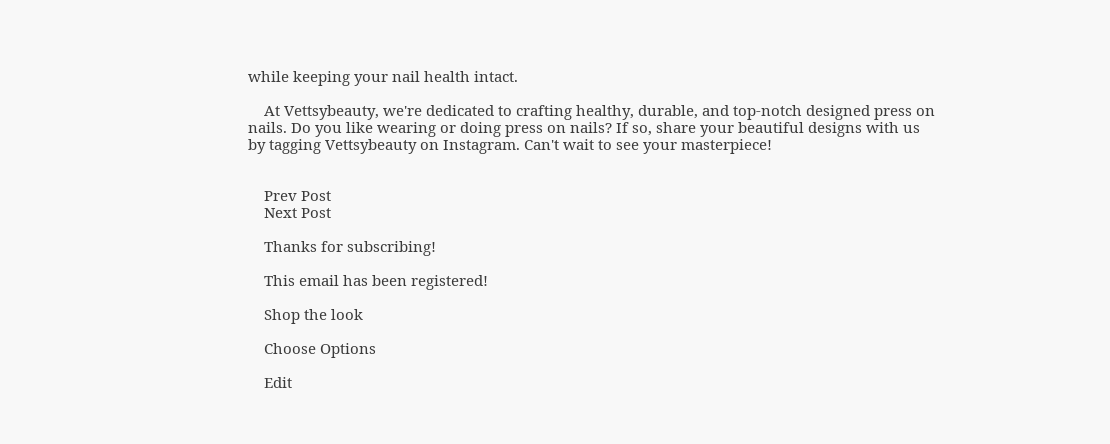while keeping your nail health intact.

    At Vettsybeauty, we're dedicated to crafting healthy, durable, and top-notch designed press on nails. Do you like wearing or doing press on nails? If so, share your beautiful designs with us by tagging Vettsybeauty on Instagram. Can't wait to see your masterpiece!


    Prev Post
    Next Post

    Thanks for subscribing!

    This email has been registered!

    Shop the look

    Choose Options

    Edit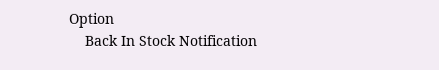Option
    Back In Stock Notification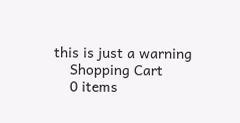this is just a warning
    Shopping Cart
    0 items